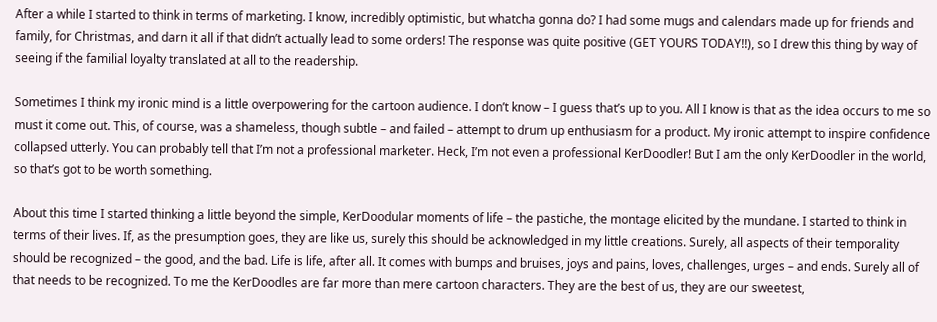After a while I started to think in terms of marketing. I know, incredibly optimistic, but whatcha gonna do? I had some mugs and calendars made up for friends and family, for Christmas, and darn it all if that didn’t actually lead to some orders! The response was quite positive (GET YOURS TODAY!!), so I drew this thing by way of seeing if the familial loyalty translated at all to the readership.

Sometimes I think my ironic mind is a little overpowering for the cartoon audience. I don’t know – I guess that’s up to you. All I know is that as the idea occurs to me so must it come out. This, of course, was a shameless, though subtle – and failed – attempt to drum up enthusiasm for a product. My ironic attempt to inspire confidence collapsed utterly. You can probably tell that I’m not a professional marketer. Heck, I’m not even a professional KerDoodler! But I am the only KerDoodler in the world, so that’s got to be worth something.

About this time I started thinking a little beyond the simple, KerDoodular moments of life – the pastiche, the montage elicited by the mundane. I started to think in terms of their lives. If, as the presumption goes, they are like us, surely this should be acknowledged in my little creations. Surely, all aspects of their temporality should be recognized – the good, and the bad. Life is life, after all. It comes with bumps and bruises, joys and pains, loves, challenges, urges – and ends. Surely all of that needs to be recognized. To me the KerDoodles are far more than mere cartoon characters. They are the best of us, they are our sweetest,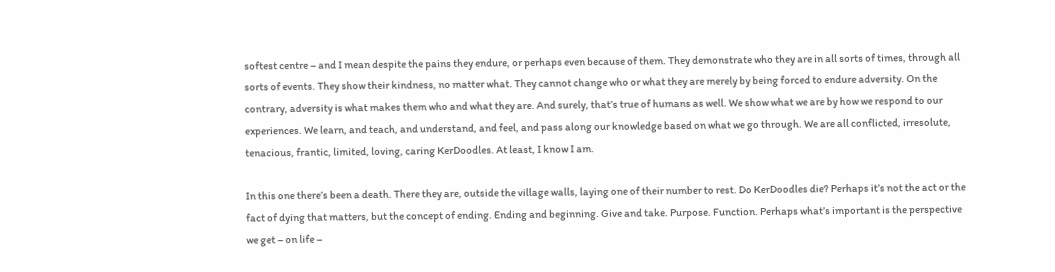softest centre – and I mean despite the pains they endure, or perhaps even because of them. They demonstrate who they are in all sorts of times, through all sorts of events. They show their kindness, no matter what. They cannot change who or what they are merely by being forced to endure adversity. On the contrary, adversity is what makes them who and what they are. And surely, that’s true of humans as well. We show what we are by how we respond to our experiences. We learn, and teach, and understand, and feel, and pass along our knowledge based on what we go through. We are all conflicted, irresolute, tenacious, frantic, limited, loving, caring KerDoodles. At least, I know I am.

In this one there’s been a death. There they are, outside the village walls, laying one of their number to rest. Do KerDoodles die? Perhaps it’s not the act or the fact of dying that matters, but the concept of ending. Ending and beginning. Give and take. Purpose. Function. Perhaps what’s important is the perspective we get – on life –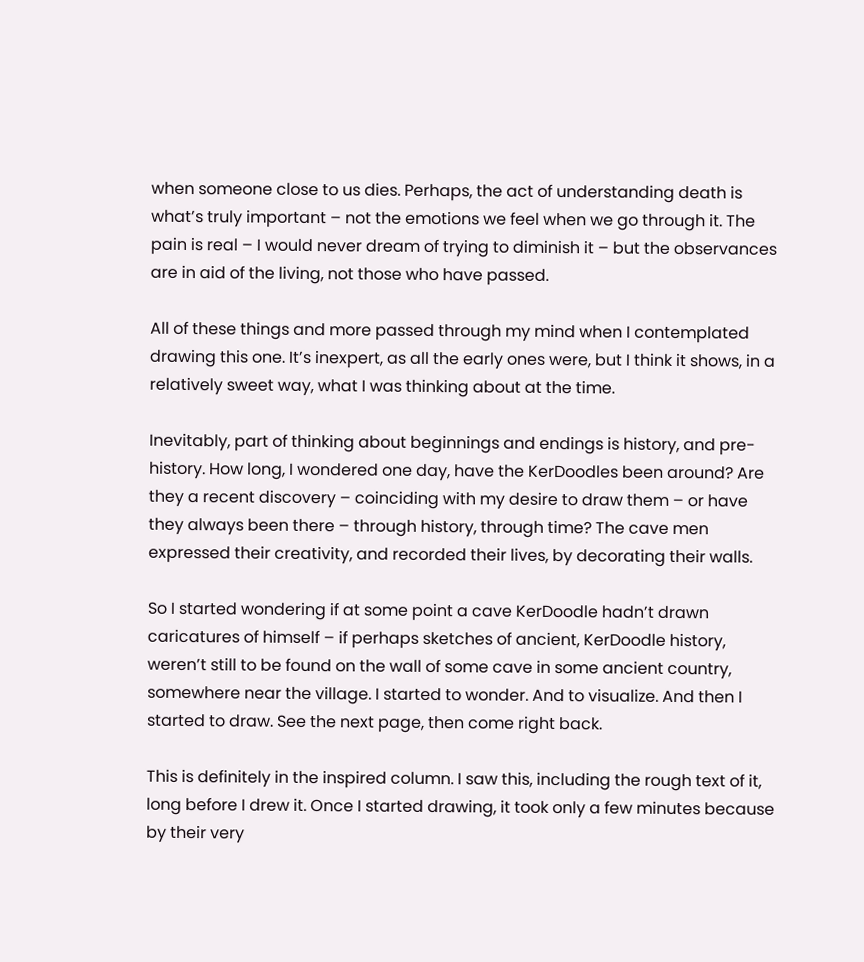when someone close to us dies. Perhaps, the act of understanding death is what’s truly important – not the emotions we feel when we go through it. The pain is real – I would never dream of trying to diminish it – but the observances are in aid of the living, not those who have passed.

All of these things and more passed through my mind when I contemplated drawing this one. It’s inexpert, as all the early ones were, but I think it shows, in a relatively sweet way, what I was thinking about at the time.

Inevitably, part of thinking about beginnings and endings is history, and pre-history. How long, I wondered one day, have the KerDoodles been around? Are they a recent discovery – coinciding with my desire to draw them – or have they always been there – through history, through time? The cave men expressed their creativity, and recorded their lives, by decorating their walls.

So I started wondering if at some point a cave KerDoodle hadn’t drawn caricatures of himself – if perhaps sketches of ancient, KerDoodle history, weren’t still to be found on the wall of some cave in some ancient country, somewhere near the village. I started to wonder. And to visualize. And then I started to draw. See the next page, then come right back.

This is definitely in the inspired column. I saw this, including the rough text of it, long before I drew it. Once I started drawing, it took only a few minutes because by their very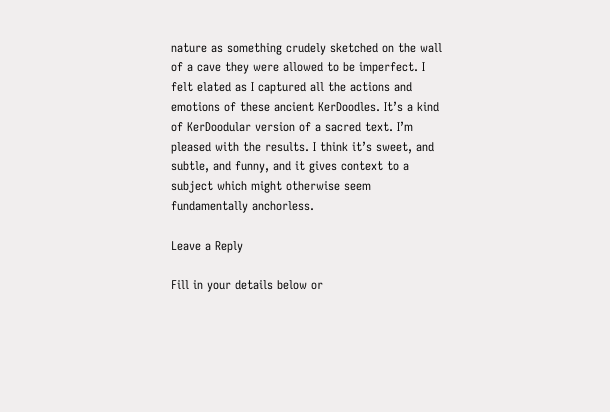nature as something crudely sketched on the wall of a cave they were allowed to be imperfect. I felt elated as I captured all the actions and emotions of these ancient KerDoodles. It’s a kind of KerDoodular version of a sacred text. I’m pleased with the results. I think it’s sweet, and subtle, and funny, and it gives context to a subject which might otherwise seem fundamentally anchorless.

Leave a Reply

Fill in your details below or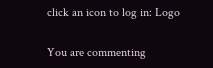click an icon to log in: Logo

You are commenting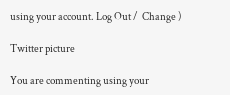using your account. Log Out /  Change )

Twitter picture

You are commenting using your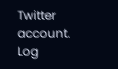Twitter account. Log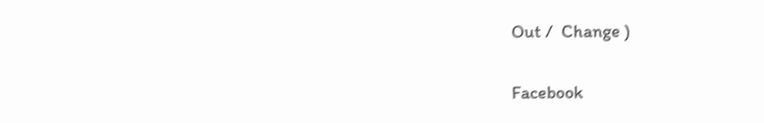Out /  Change )

Facebook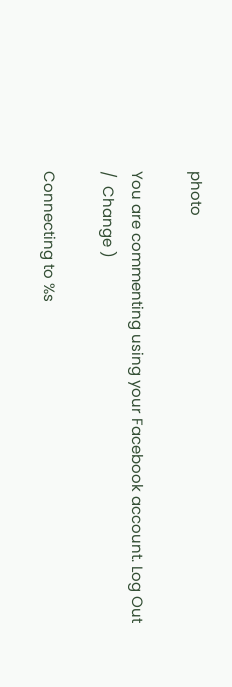photo

You are commenting using your Facebook account. Log Out /  Change )

Connecting to %s